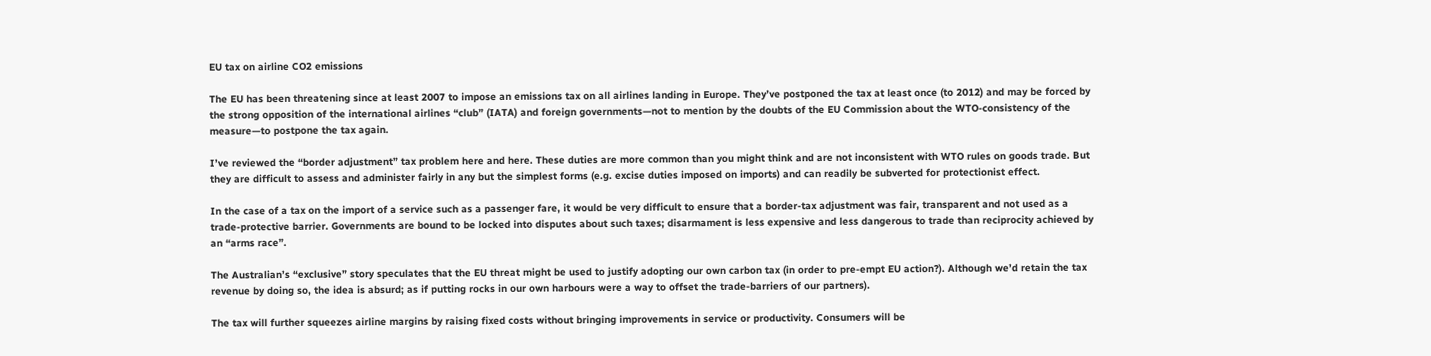EU tax on airline CO2 emissions

The EU has been threatening since at least 2007 to impose an emissions tax on all airlines landing in Europe. They’ve postponed the tax at least once (to 2012) and may be forced by the strong opposition of the international airlines “club” (IATA) and foreign governments—not to mention by the doubts of the EU Commission about the WTO-consistency of the measure—to postpone the tax again.

I’ve reviewed the “border adjustment” tax problem here and here. These duties are more common than you might think and are not inconsistent with WTO rules on goods trade. But they are difficult to assess and administer fairly in any but the simplest forms (e.g. excise duties imposed on imports) and can readily be subverted for protectionist effect.

In the case of a tax on the import of a service such as a passenger fare, it would be very difficult to ensure that a border-tax adjustment was fair, transparent and not used as a trade-protective barrier. Governments are bound to be locked into disputes about such taxes; disarmament is less expensive and less dangerous to trade than reciprocity achieved by an “arms race”.

The Australian’s “exclusive” story speculates that the EU threat might be used to justify adopting our own carbon tax (in order to pre-empt EU action?). Although we’d retain the tax revenue by doing so, the idea is absurd; as if putting rocks in our own harbours were a way to offset the trade-barriers of our partners).

The tax will further squeezes airline margins by raising fixed costs without bringing improvements in service or productivity. Consumers will be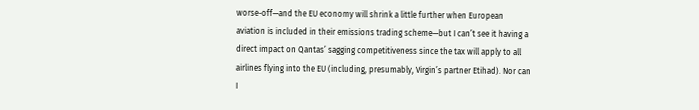worse-off—and the EU economy will shrink a little further when European aviation is included in their emissions trading scheme—but I can’t see it having a direct impact on Qantas’ sagging competitiveness since the tax will apply to all airlines flying into the EU (including, presumably, Virgin’s partner Etihad). Nor can I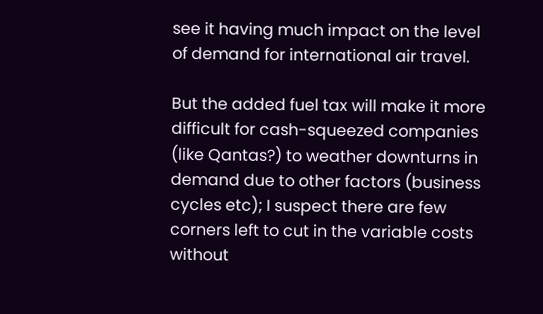see it having much impact on the level of demand for international air travel.

But the added fuel tax will make it more difficult for cash-squeezed companies (like Qantas?) to weather downturns in demand due to other factors (business cycles etc); I suspect there are few corners left to cut in the variable costs without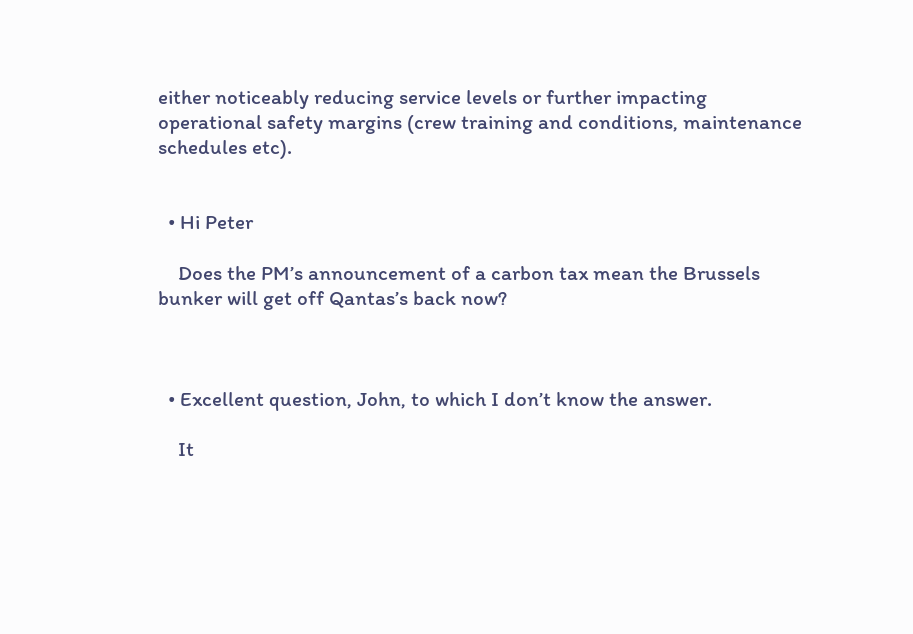either noticeably reducing service levels or further impacting operational safety margins (crew training and conditions, maintenance schedules etc).


  • Hi Peter

    Does the PM’s announcement of a carbon tax mean the Brussels bunker will get off Qantas’s back now?



  • Excellent question, John, to which I don’t know the answer.

    It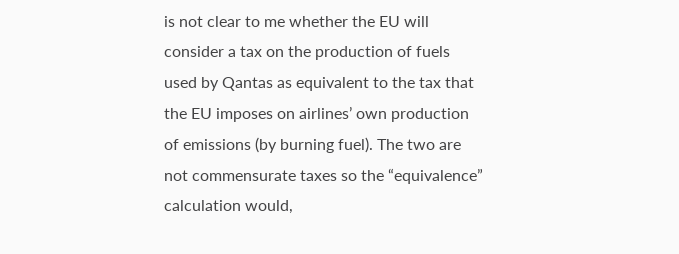is not clear to me whether the EU will consider a tax on the production of fuels used by Qantas as equivalent to the tax that the EU imposes on airlines’ own production of emissions (by burning fuel). The two are not commensurate taxes so the “equivalence” calculation would,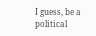I guess, be a political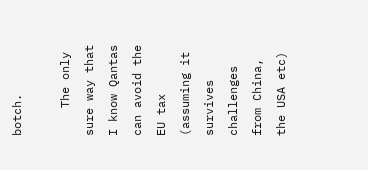botch.

    The only sure way that I know Qantas can avoid the EU tax (assuming it survives challenges from China, the USA etc)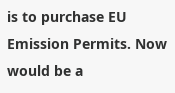is to purchase EU Emission Permits. Now would be a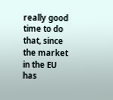really good time to do that, since the market in the EU has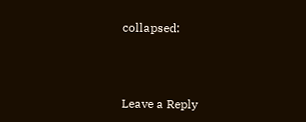collapsed:



Leave a Reply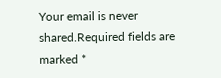Your email is never shared.Required fields are marked *